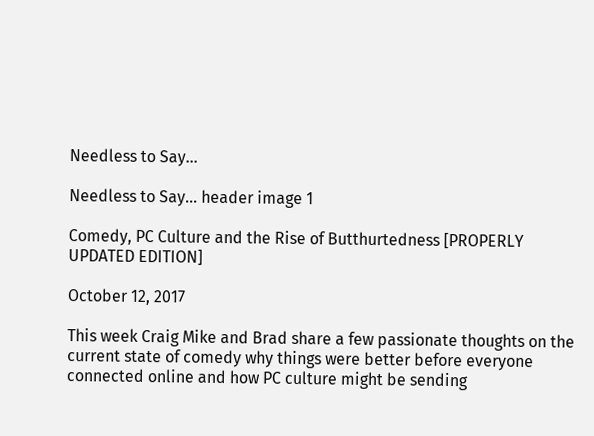Needless to Say…

Needless to Say… header image 1

Comedy, PC Culture and the Rise of Butthurtedness [PROPERLY UPDATED EDITION]

October 12, 2017

This week Craig Mike and Brad share a few passionate thoughts on the current state of comedy why things were better before everyone connected online and how PC culture might be sending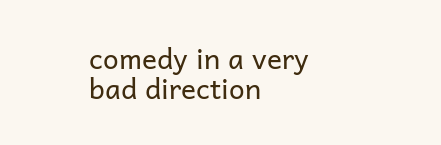comedy in a very bad direction